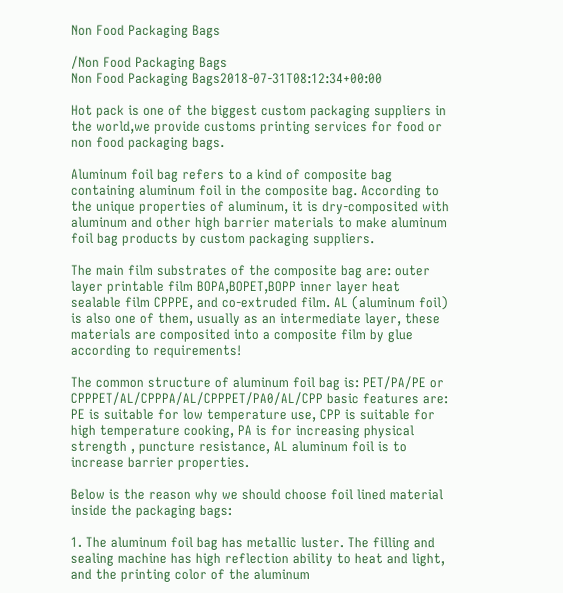Non Food Packaging Bags

/Non Food Packaging Bags
Non Food Packaging Bags2018-07-31T08:12:34+00:00

Hot pack is one of the biggest custom packaging suppliers in the world,we provide customs printing services for food or non food packaging bags.

Aluminum foil bag refers to a kind of composite bag containing aluminum foil in the composite bag. According to the unique properties of aluminum, it is dry-composited with aluminum and other high barrier materials to make aluminum foil bag products by custom packaging suppliers.

The main film substrates of the composite bag are: outer layer printable film BOPA,BOPET,BOPP inner layer heat sealable film CPPPE, and co-extruded film. AL (aluminum foil) is also one of them, usually as an intermediate layer, these materials are composited into a composite film by glue according to requirements!

The common structure of aluminum foil bag is: PET/PA/PE or CPPPET/AL/CPPPA/AL/CPPPET/PA0/AL/CPP basic features are: PE is suitable for low temperature use, CPP is suitable for high temperature cooking, PA is for increasing physical strength , puncture resistance, AL aluminum foil is to increase barrier properties.

Below is the reason why we should choose foil lined material inside the packaging bags:

1. The aluminum foil bag has metallic luster. The filling and sealing machine has high reflection ability to heat and light, and the printing color of the aluminum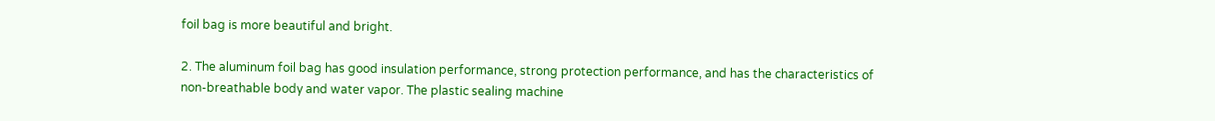foil bag is more beautiful and bright.

2. The aluminum foil bag has good insulation performance, strong protection performance, and has the characteristics of non-breathable body and water vapor. The plastic sealing machine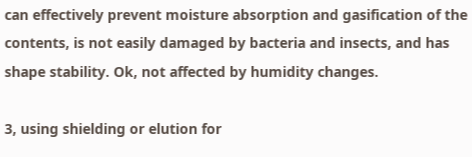can effectively prevent moisture absorption and gasification of the contents, is not easily damaged by bacteria and insects, and has shape stability. Ok, not affected by humidity changes.

3, using shielding or elution for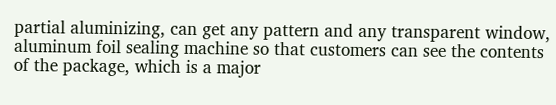partial aluminizing, can get any pattern and any transparent window, aluminum foil sealing machine so that customers can see the contents of the package, which is a major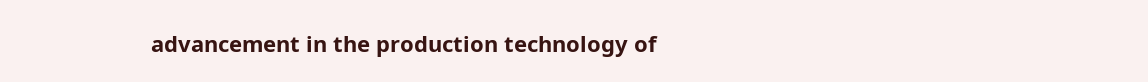advancement in the production technology of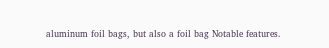aluminum foil bags, but also a foil bag Notable features.